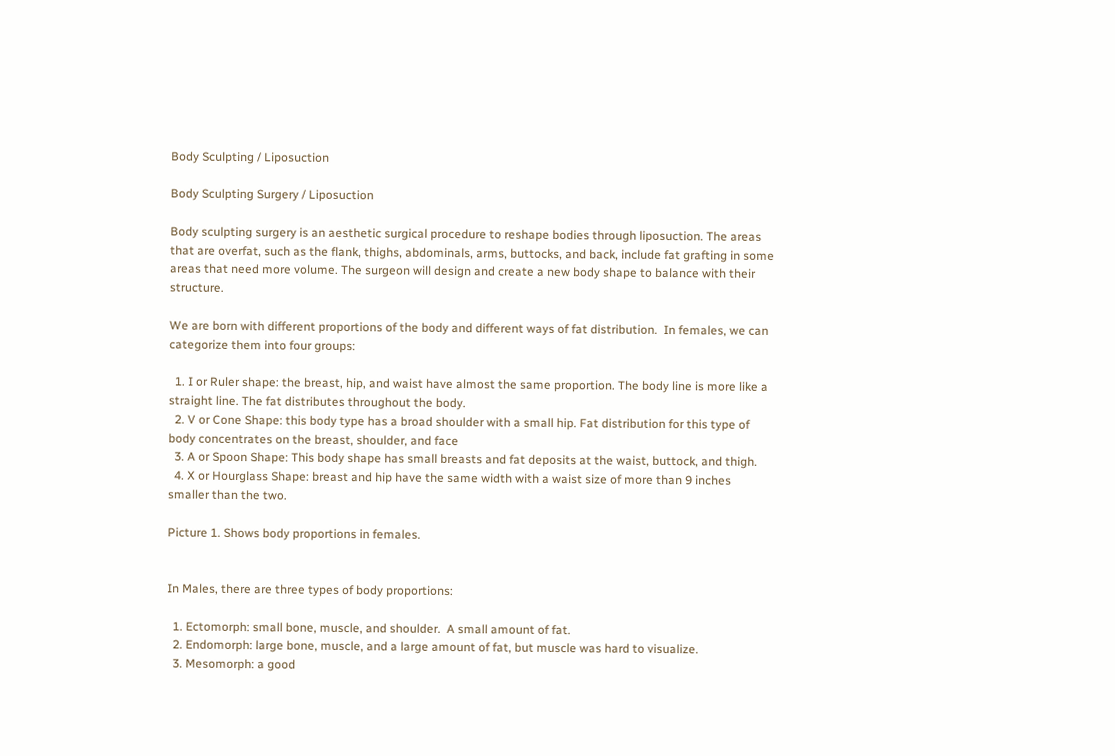Body Sculpting / Liposuction

Body Sculpting Surgery / Liposuction

Body sculpting surgery is an aesthetic surgical procedure to reshape bodies through liposuction. The areas that are overfat, such as the flank, thighs, abdominals, arms, buttocks, and back, include fat grafting in some areas that need more volume. The surgeon will design and create a new body shape to balance with their structure.

We are born with different proportions of the body and different ways of fat distribution.  In females, we can categorize them into four groups:

  1. I or Ruler shape: the breast, hip, and waist have almost the same proportion. The body line is more like a straight line. The fat distributes throughout the body.
  2. V or Cone Shape: this body type has a broad shoulder with a small hip. Fat distribution for this type of body concentrates on the breast, shoulder, and face
  3. A or Spoon Shape: This body shape has small breasts and fat deposits at the waist, buttock, and thigh.
  4. X or Hourglass Shape: breast and hip have the same width with a waist size of more than 9 inches smaller than the two.

Picture 1. Shows body proportions in females.


In Males, there are three types of body proportions:

  1. Ectomorph: small bone, muscle, and shoulder.  A small amount of fat.
  2. Endomorph: large bone, muscle, and a large amount of fat, but muscle was hard to visualize.
  3. Mesomorph: a good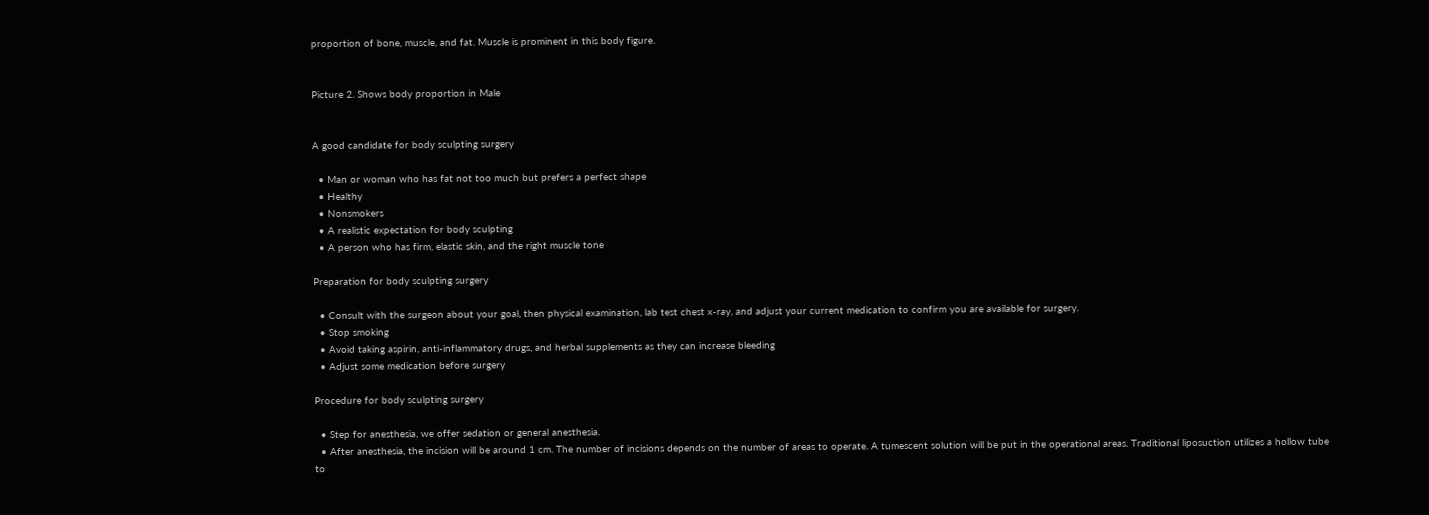proportion of bone, muscle, and fat. Muscle is prominent in this body figure.


Picture 2. Shows body proportion in Male


A good candidate for body sculpting surgery

  • Man or woman who has fat not too much but prefers a perfect shape
  • Healthy
  • Nonsmokers
  • A realistic expectation for body sculpting
  • A person who has firm, elastic skin, and the right muscle tone

Preparation for body sculpting surgery

  • Consult with the surgeon about your goal, then physical examination, lab test chest x-ray, and adjust your current medication to confirm you are available for surgery.
  • Stop smoking
  • Avoid taking aspirin, anti-inflammatory drugs, and herbal supplements as they can increase bleeding
  • Adjust some medication before surgery

Procedure for body sculpting surgery

  • Step for anesthesia, we offer sedation or general anesthesia.
  • After anesthesia, the incision will be around 1 cm. The number of incisions depends on the number of areas to operate. A tumescent solution will be put in the operational areas. Traditional liposuction utilizes a hollow tube to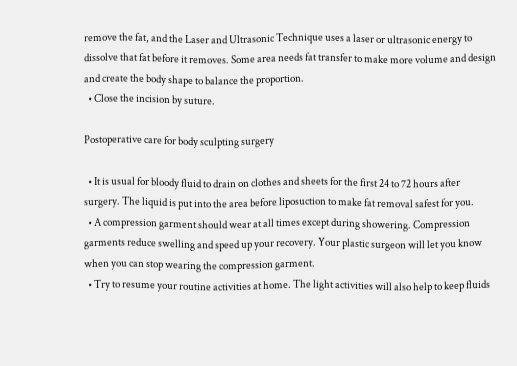remove the fat, and the Laser and Ultrasonic Technique uses a laser or ultrasonic energy to dissolve that fat before it removes. Some area needs fat transfer to make more volume and design and create the body shape to balance the proportion.
  • Close the incision by suture.

Postoperative care for body sculpting surgery

  • It is usual for bloody fluid to drain on clothes and sheets for the first 24 to 72 hours after surgery. The liquid is put into the area before liposuction to make fat removal safest for you.
  • A compression garment should wear at all times except during showering. Compression garments reduce swelling and speed up your recovery. Your plastic surgeon will let you know when you can stop wearing the compression garment.
  • Try to resume your routine activities at home. The light activities will also help to keep fluids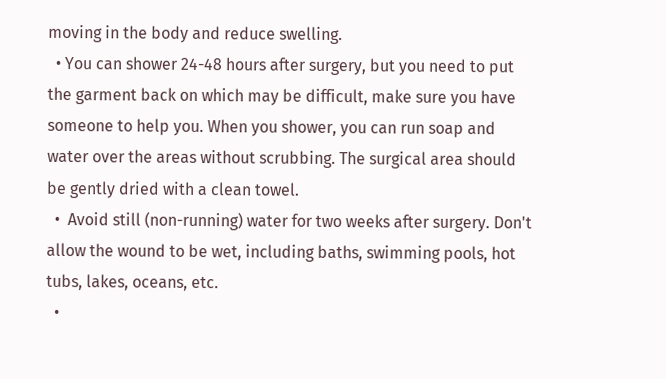moving in the body and reduce swelling.
  • You can shower 24-48 hours after surgery, but you need to put the garment back on which may be difficult, make sure you have someone to help you. When you shower, you can run soap and water over the areas without scrubbing. The surgical area should be gently dried with a clean towel.
  •  Avoid still (non-running) water for two weeks after surgery. Don't allow the wound to be wet, including baths, swimming pools, hot tubs, lakes, oceans, etc.
  •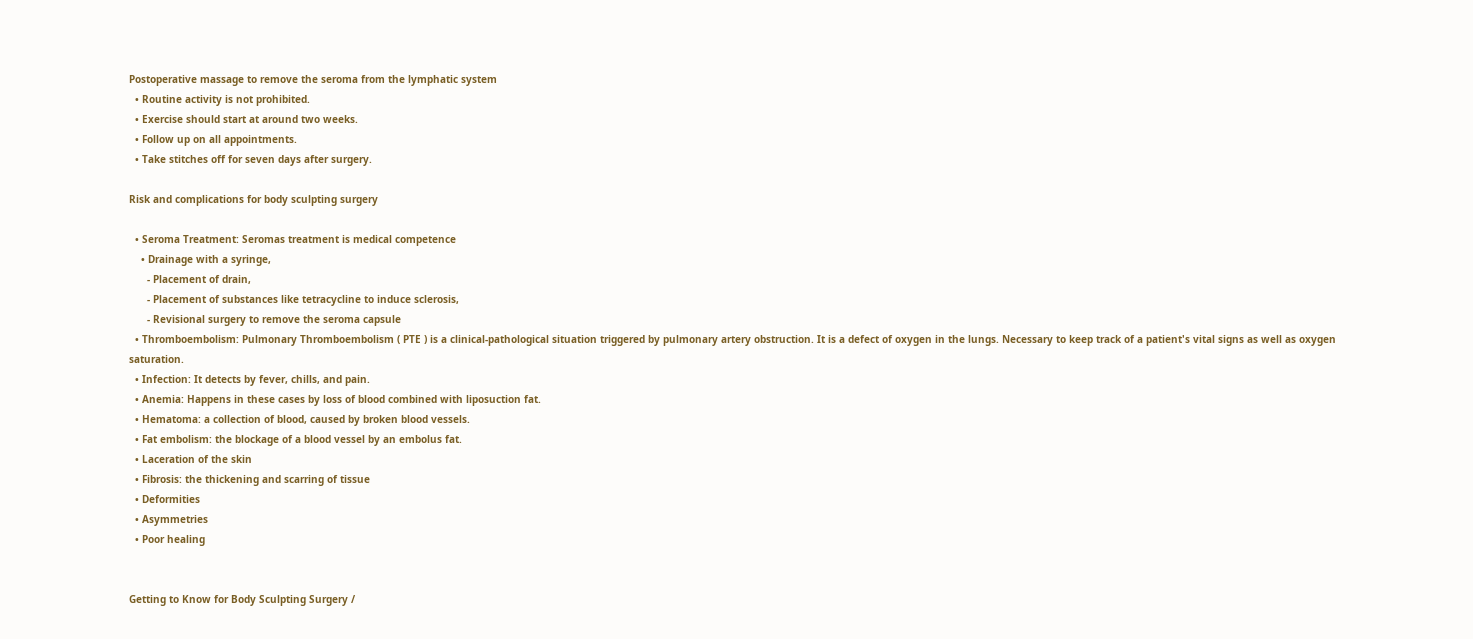Postoperative massage to remove the seroma from the lymphatic system
  • Routine activity is not prohibited.
  • Exercise should start at around two weeks.
  • Follow up on all appointments.
  • Take stitches off for seven days after surgery.

Risk and complications for body sculpting surgery

  • Seroma Treatment: Seromas treatment is medical competence
    • Drainage with a syringe,
      - Placement of drain,
      - Placement of substances like tetracycline to induce sclerosis,
      - Revisional surgery to remove the seroma capsule
  • Thromboembolism: Pulmonary Thromboembolism ( PTE ) is a clinical-pathological situation triggered by pulmonary artery obstruction. It is a defect of oxygen in the lungs. Necessary to keep track of a patient's vital signs as well as oxygen saturation.
  • Infection: It detects by fever, chills, and pain.
  • Anemia: Happens in these cases by loss of blood combined with liposuction fat.
  • Hematoma: a collection of blood, caused by broken blood vessels.
  • Fat embolism: the blockage of a blood vessel by an embolus fat.
  • Laceration of the skin
  • Fibrosis: the thickening and scarring of tissue
  • Deformities
  • Asymmetries
  • Poor healing


Getting to Know for Body Sculpting Surgery /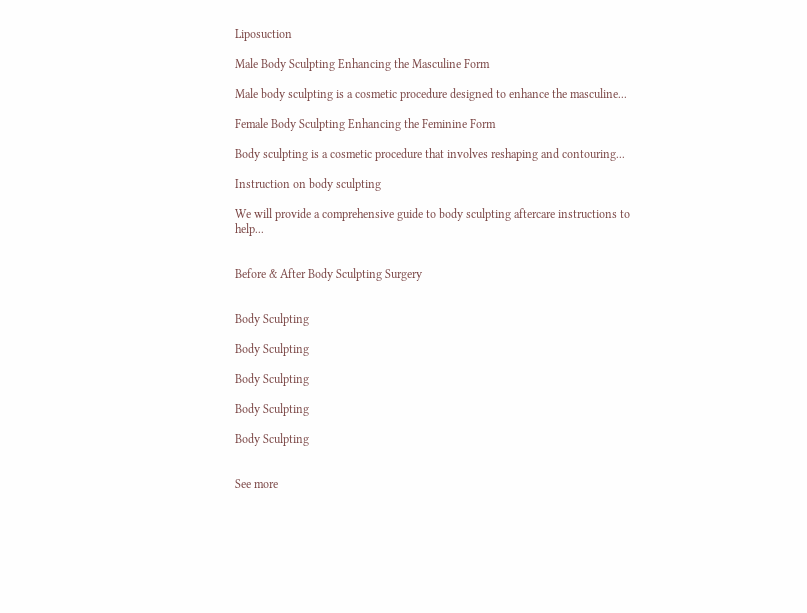Liposuction

Male Body Sculpting Enhancing the Masculine Form

Male body sculpting is a cosmetic procedure designed to enhance the masculine...

Female Body Sculpting Enhancing the Feminine Form

Body sculpting is a cosmetic procedure that involves reshaping and contouring...

Instruction on body sculpting

We will provide a comprehensive guide to body sculpting aftercare instructions to help...


Before & After Body Sculpting Surgery


Body Sculpting

Body Sculpting

Body Sculpting

Body Sculpting

Body Sculpting


See more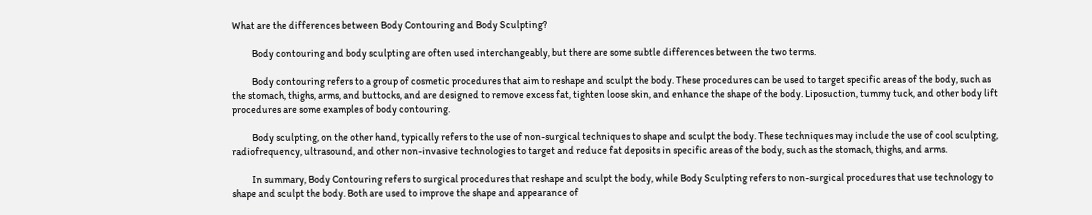What are the differences between Body Contouring and Body Sculpting?

          Body contouring and body sculpting are often used interchangeably, but there are some subtle differences between the two terms.

          Body contouring refers to a group of cosmetic procedures that aim to reshape and sculpt the body. These procedures can be used to target specific areas of the body, such as the stomach, thighs, arms, and buttocks, and are designed to remove excess fat, tighten loose skin, and enhance the shape of the body. Liposuction, tummy tuck, and other body lift procedures are some examples of body contouring.

          Body sculpting, on the other hand, typically refers to the use of non-surgical techniques to shape and sculpt the body. These techniques may include the use of cool sculpting, radiofrequency, ultrasound, and other non-invasive technologies to target and reduce fat deposits in specific areas of the body, such as the stomach, thighs, and arms.

          In summary, Body Contouring refers to surgical procedures that reshape and sculpt the body, while Body Sculpting refers to non-surgical procedures that use technology to shape and sculpt the body. Both are used to improve the shape and appearance of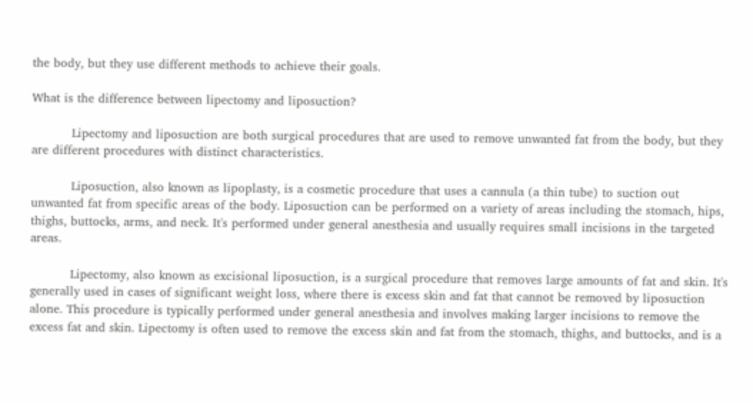the body, but they use different methods to achieve their goals.

What is the difference between lipectomy and liposuction?

          Lipectomy and liposuction are both surgical procedures that are used to remove unwanted fat from the body, but they are different procedures with distinct characteristics.

          Liposuction, also known as lipoplasty, is a cosmetic procedure that uses a cannula (a thin tube) to suction out unwanted fat from specific areas of the body. Liposuction can be performed on a variety of areas including the stomach, hips, thighs, buttocks, arms, and neck. It's performed under general anesthesia and usually requires small incisions in the targeted areas.

          Lipectomy, also known as excisional liposuction, is a surgical procedure that removes large amounts of fat and skin. It's generally used in cases of significant weight loss, where there is excess skin and fat that cannot be removed by liposuction alone. This procedure is typically performed under general anesthesia and involves making larger incisions to remove the excess fat and skin. Lipectomy is often used to remove the excess skin and fat from the stomach, thighs, and buttocks, and is a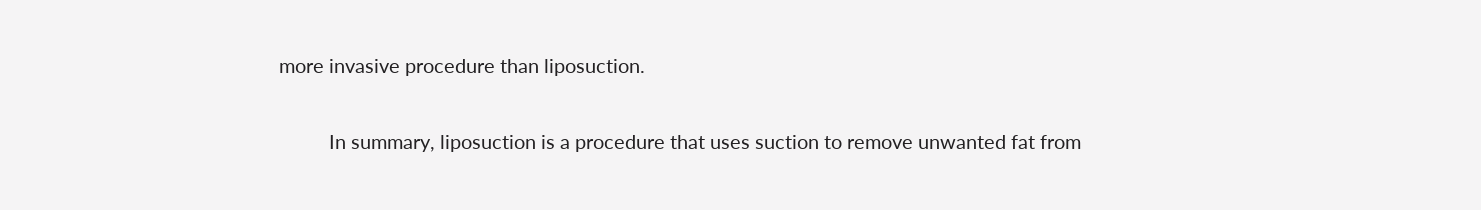more invasive procedure than liposuction.

          In summary, liposuction is a procedure that uses suction to remove unwanted fat from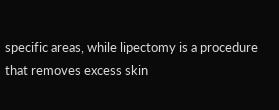specific areas, while lipectomy is a procedure that removes excess skin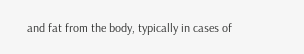and fat from the body, typically in cases of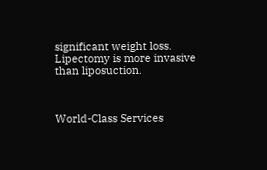significant weight loss. Lipectomy is more invasive than liposuction.



World-Class Services